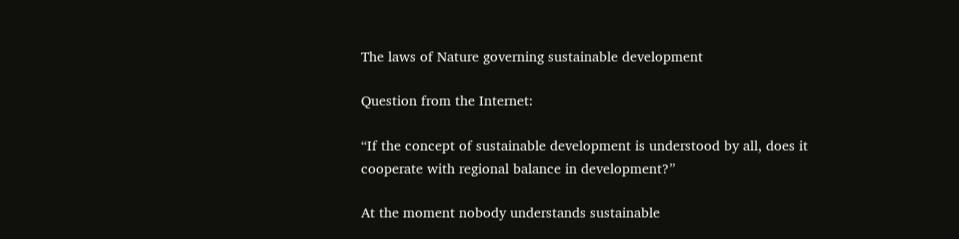The laws of Nature governing sustainable development

Question from the Internet:

“If the concept of sustainable development is understood by all, does it cooperate with regional balance in development?”

At the moment nobody understands sustainable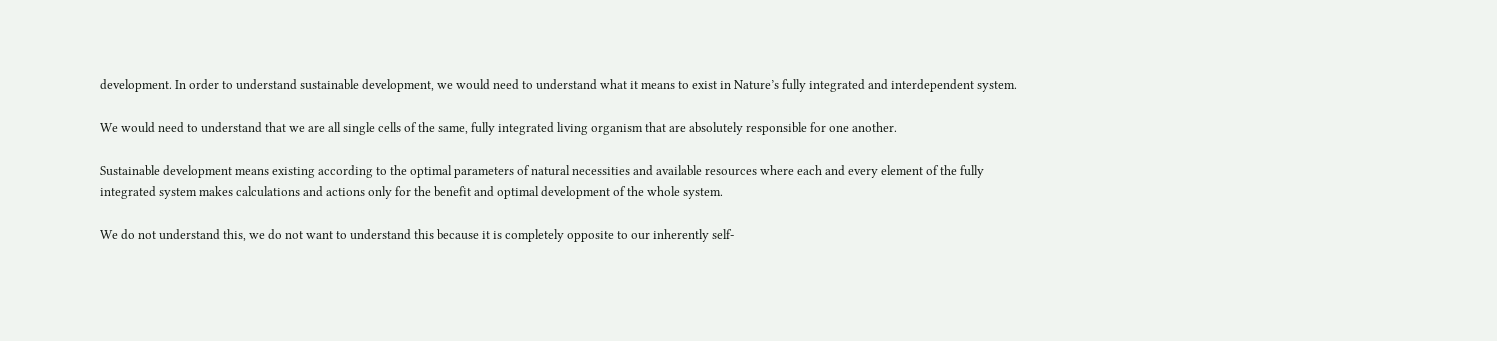development. In order to understand sustainable development, we would need to understand what it means to exist in Nature’s fully integrated and interdependent system.

We would need to understand that we are all single cells of the same, fully integrated living organism that are absolutely responsible for one another.

Sustainable development means existing according to the optimal parameters of natural necessities and available resources where each and every element of the fully integrated system makes calculations and actions only for the benefit and optimal development of the whole system.

We do not understand this, we do not want to understand this because it is completely opposite to our inherently self-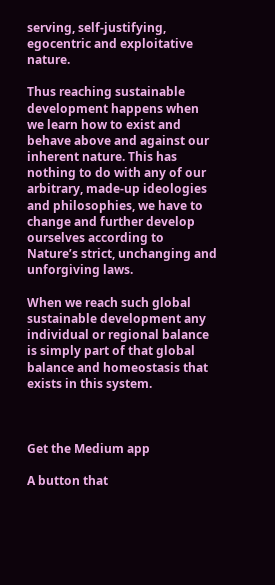serving, self-justifying, egocentric and exploitative nature.

Thus reaching sustainable development happens when we learn how to exist and behave above and against our inherent nature. This has nothing to do with any of our arbitrary, made-up ideologies and philosophies, we have to change and further develop ourselves according to Nature’s strict, unchanging and unforgiving laws.

When we reach such global sustainable development any individual or regional balance is simply part of that global balance and homeostasis that exists in this system.



Get the Medium app

A button that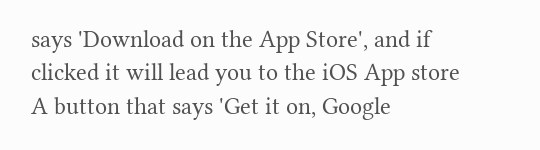says 'Download on the App Store', and if clicked it will lead you to the iOS App store
A button that says 'Get it on, Google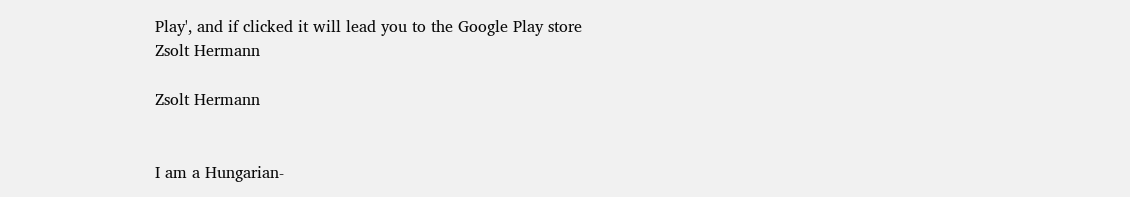Play', and if clicked it will lead you to the Google Play store
Zsolt Hermann

Zsolt Hermann


I am a Hungarian-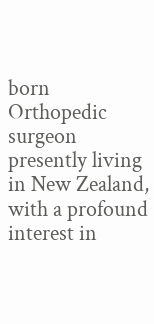born Orthopedic surgeon presently living in New Zealand, with a profound interest in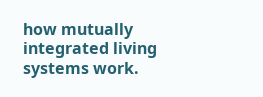how mutually integrated living systems work.